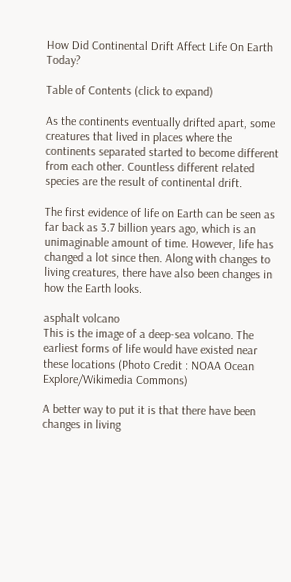How Did Continental Drift Affect Life On Earth Today?

Table of Contents (click to expand)

As the continents eventually drifted apart, some creatures that lived in places where the continents separated started to become different from each other. Countless different related species are the result of continental drift.

The first evidence of life on Earth can be seen as far back as 3.7 billion years ago, which is an unimaginable amount of time. However, life has changed a lot since then. Along with changes to living creatures, there have also been changes in how the Earth looks.

asphalt volcano
This is the image of a deep-sea volcano. The earliest forms of life would have existed near these locations (Photo Credit : NOAA Ocean Explore/Wikimedia Commons)

A better way to put it is that there have been changes in living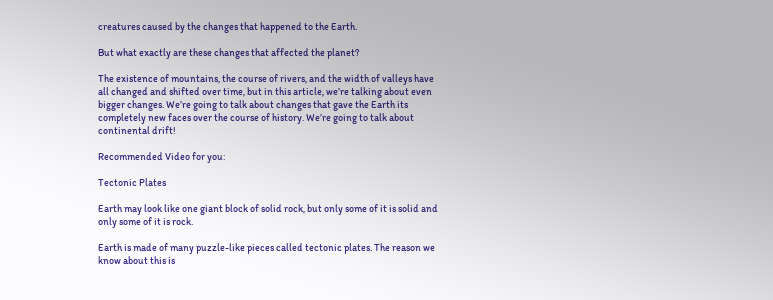creatures caused by the changes that happened to the Earth.

But what exactly are these changes that affected the planet?

The existence of mountains, the course of rivers, and the width of valleys have all changed and shifted over time, but in this article, we’re talking about even bigger changes. We’re going to talk about changes that gave the Earth its completely new faces over the course of history. We’re going to talk about continental drift!

Recommended Video for you:

Tectonic Plates

Earth may look like one giant block of solid rock, but only some of it is solid and only some of it is rock.

Earth is made of many puzzle-like pieces called tectonic plates. The reason we know about this is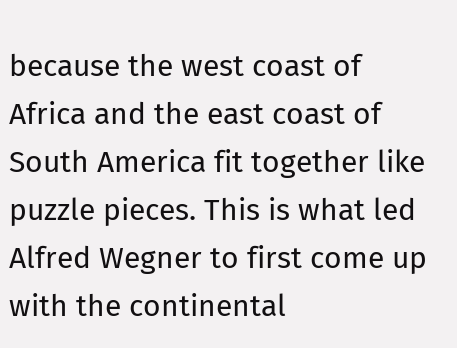because the west coast of Africa and the east coast of South America fit together like puzzle pieces. This is what led Alfred Wegner to first come up with the continental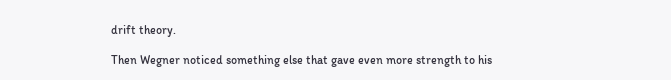drift theory.

Then Wegner noticed something else that gave even more strength to his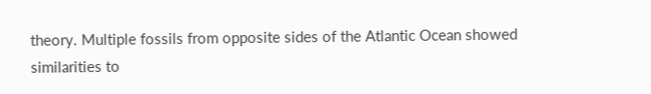theory. Multiple fossils from opposite sides of the Atlantic Ocean showed similarities to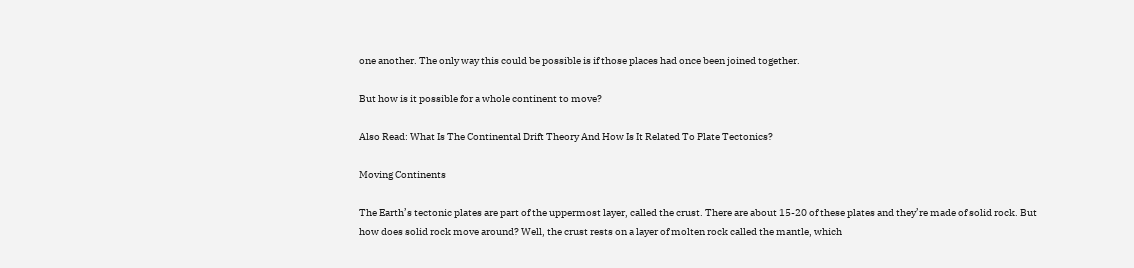one another. The only way this could be possible is if those places had once been joined together.

But how is it possible for a whole continent to move?

Also Read: What Is The Continental Drift Theory And How Is It Related To Plate Tectonics?

Moving Continents

The Earth’s tectonic plates are part of the uppermost layer, called the crust. There are about 15-20 of these plates and they’re made of solid rock. But how does solid rock move around? Well, the crust rests on a layer of molten rock called the mantle, which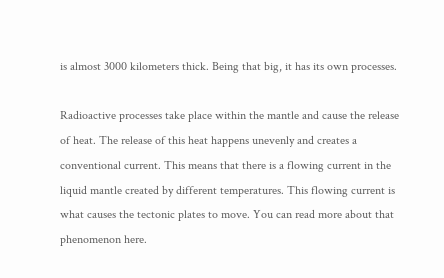is almost 3000 kilometers thick. Being that big, it has its own processes.

Radioactive processes take place within the mantle and cause the release of heat. The release of this heat happens unevenly and creates a conventional current. This means that there is a flowing current in the liquid mantle created by different temperatures. This flowing current is what causes the tectonic plates to move. You can read more about that phenomenon here.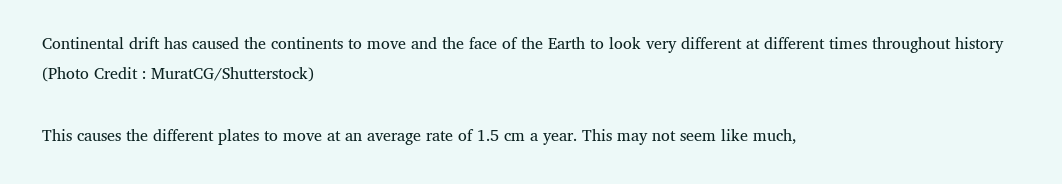Continental drift has caused the continents to move and the face of the Earth to look very different at different times throughout history (Photo Credit : MuratCG/Shutterstock)

This causes the different plates to move at an average rate of 1.5 cm a year. This may not seem like much,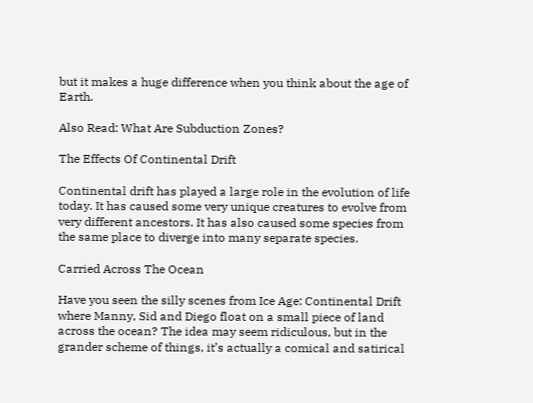but it makes a huge difference when you think about the age of Earth.

Also Read: What Are Subduction Zones?

The Effects Of Continental Drift

Continental drift has played a large role in the evolution of life today. It has caused some very unique creatures to evolve from very different ancestors. It has also caused some species from the same place to diverge into many separate species.

Carried Across The Ocean

Have you seen the silly scenes from Ice Age: Continental Drift where Manny, Sid and Diego float on a small piece of land across the ocean? The idea may seem ridiculous, but in the grander scheme of things, it’s actually a comical and satirical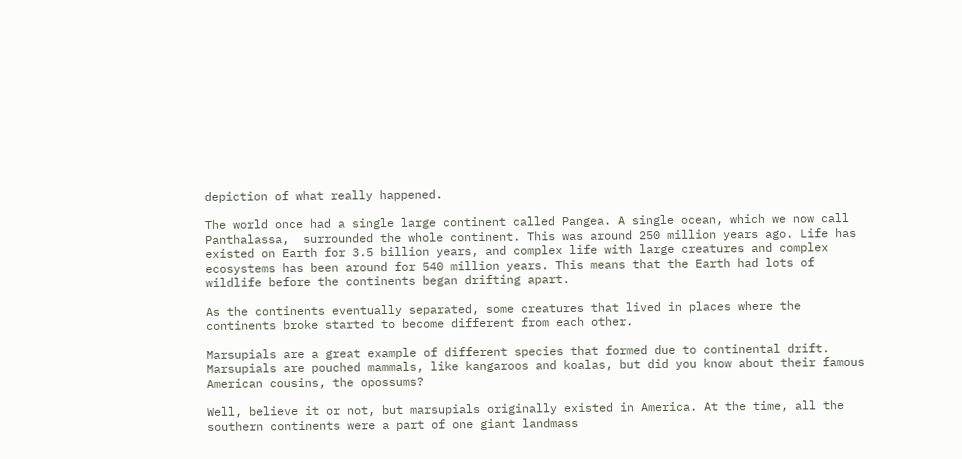depiction of what really happened.

The world once had a single large continent called Pangea. A single ocean, which we now call Panthalassa,  surrounded the whole continent. This was around 250 million years ago. Life has existed on Earth for 3.5 billion years, and complex life with large creatures and complex ecosystems has been around for 540 million years. This means that the Earth had lots of wildlife before the continents began drifting apart.

As the continents eventually separated, some creatures that lived in places where the continents broke started to become different from each other.

Marsupials are a great example of different species that formed due to continental drift. Marsupials are pouched mammals, like kangaroos and koalas, but did you know about their famous American cousins, the opossums?

Well, believe it or not, but marsupials originally existed in America. At the time, all the southern continents were a part of one giant landmass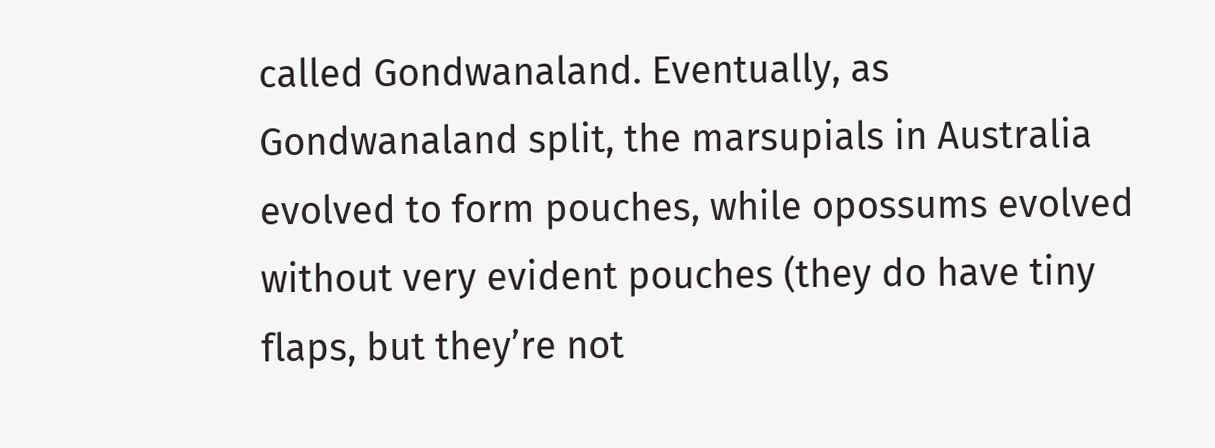called Gondwanaland. Eventually, as Gondwanaland split, the marsupials in Australia evolved to form pouches, while opossums evolved without very evident pouches (they do have tiny flaps, but they’re not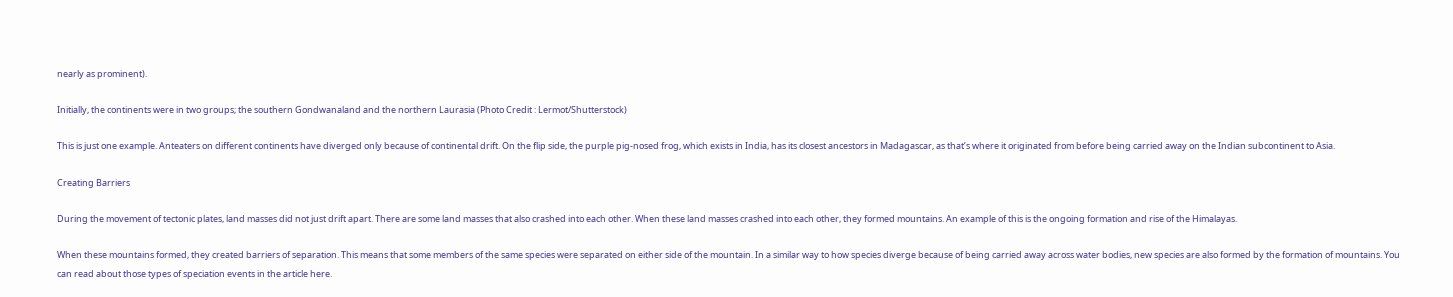nearly as prominent).

Initially, the continents were in two groups; the southern Gondwanaland and the northern Laurasia (Photo Credit : Lermot/Shutterstock)

This is just one example. Anteaters on different continents have diverged only because of continental drift. On the flip side, the purple pig-nosed frog, which exists in India, has its closest ancestors in Madagascar, as that’s where it originated from before being carried away on the Indian subcontinent to Asia.

Creating Barriers

During the movement of tectonic plates, land masses did not just drift apart. There are some land masses that also crashed into each other. When these land masses crashed into each other, they formed mountains. An example of this is the ongoing formation and rise of the Himalayas.

When these mountains formed, they created barriers of separation. This means that some members of the same species were separated on either side of the mountain. In a similar way to how species diverge because of being carried away across water bodies, new species are also formed by the formation of mountains. You can read about those types of speciation events in the article here.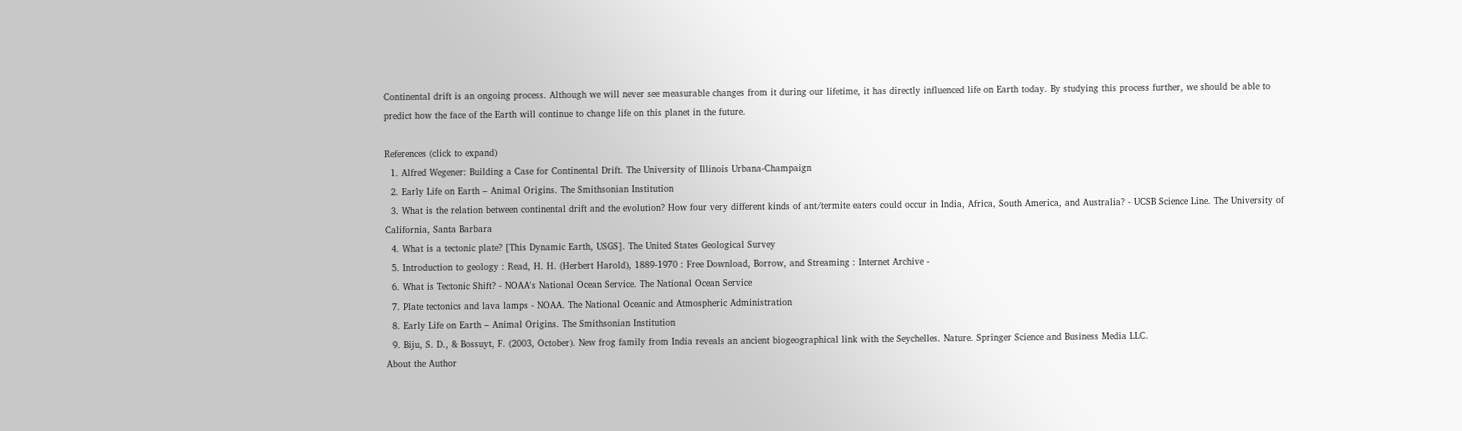Continental drift is an ongoing process. Although we will never see measurable changes from it during our lifetime, it has directly influenced life on Earth today. By studying this process further, we should be able to predict how the face of the Earth will continue to change life on this planet in the future.

References (click to expand)
  1. Alfred Wegener: Building a Case for Continental Drift. The University of Illinois Urbana-Champaign
  2. Early Life on Earth – Animal Origins. The Smithsonian Institution
  3. What is the relation between continental drift and the evolution? How four very different kinds of ant/termite eaters could occur in India, Africa, South America, and Australia? - UCSB Science Line. The University of California, Santa Barbara
  4. What is a tectonic plate? [This Dynamic Earth, USGS]. The United States Geological Survey
  5. Introduction to geology : Read, H. H. (Herbert Harold), 1889-1970 : Free Download, Borrow, and Streaming : Internet Archive -
  6. What is Tectonic Shift? - NOAA's National Ocean Service. The National Ocean Service
  7. Plate tectonics and lava lamps - NOAA. The National Oceanic and Atmospheric Administration
  8. Early Life on Earth – Animal Origins. The Smithsonian Institution
  9. Biju, S. D., & Bossuyt, F. (2003, October). New frog family from India reveals an ancient biogeographical link with the Seychelles. Nature. Springer Science and Business Media LLC.
About the Author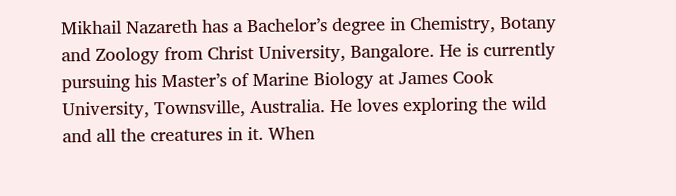Mikhail Nazareth has a Bachelor’s degree in Chemistry, Botany and Zoology from Christ University, Bangalore. He is currently pursuing his Master’s of Marine Biology at James Cook University, Townsville, Australia. He loves exploring the wild and all the creatures in it. When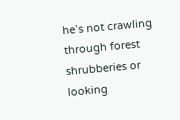he’s not crawling through forest shrubberies or looking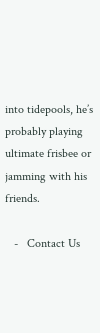into tidepools, he’s probably playing ultimate frisbee or jamming with his friends.

   -   Contact Us